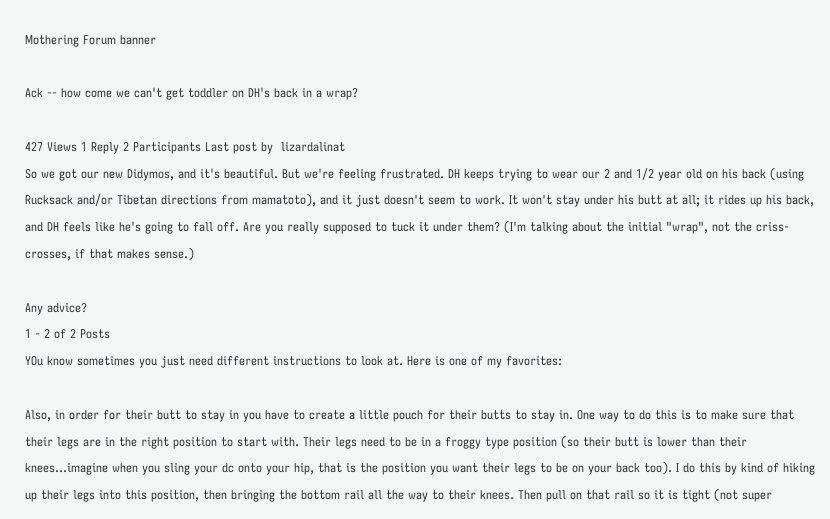Mothering Forum banner

Ack -- how come we can't get toddler on DH's back in a wrap?

427 Views 1 Reply 2 Participants Last post by  lizardalinat
So we got our new Didymos, and it's beautiful. But we're feeling frustrated. DH keeps trying to wear our 2 and 1/2 year old on his back (using Rucksack and/or Tibetan directions from mamatoto), and it just doesn't seem to work. It won't stay under his butt at all; it rides up his back, and DH feels like he's going to fall off. Are you really supposed to tuck it under them? (I'm talking about the initial "wrap", not the criss-crosses, if that makes sense.)

Any advice?
1 - 2 of 2 Posts
YOu know sometimes you just need different instructions to look at. Here is one of my favorites:

Also, in order for their butt to stay in you have to create a little pouch for their butts to stay in. One way to do this is to make sure that their legs are in the right position to start with. Their legs need to be in a froggy type position (so their butt is lower than their knees...imagine when you sling your dc onto your hip, that is the position you want their legs to be on your back too). I do this by kind of hiking up their legs into this position, then bringing the bottom rail all the way to their knees. Then pull on that rail so it is tight (not super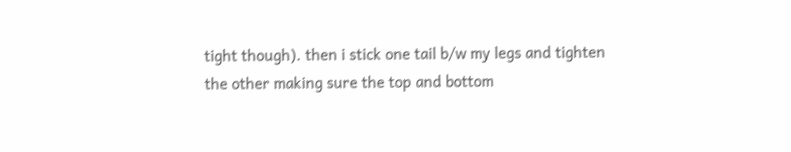tight though). then i stick one tail b/w my legs and tighten the other making sure the top and bottom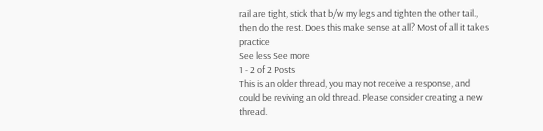rail are tight, stick that b/w my legs and tighten the other tail., then do the rest. Does this make sense at all? Most of all it takes practice
See less See more
1 - 2 of 2 Posts
This is an older thread, you may not receive a response, and could be reviving an old thread. Please consider creating a new thread.